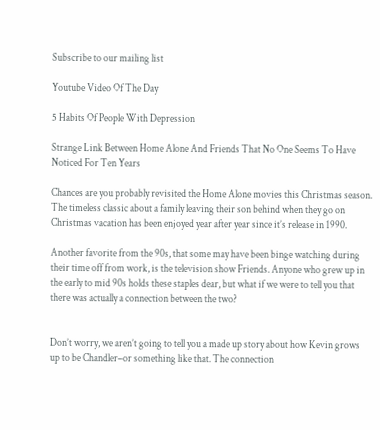Subscribe to our mailing list

Youtube Video Of The Day

5 Habits Of People With Depression

Strange Link Between Home Alone And Friends That No One Seems To Have Noticed For Ten Years

Chances are you probably revisited the Home Alone movies this Christmas season. The timeless classic about a family leaving their son behind when they go on Christmas vacation has been enjoyed year after year since it’s release in 1990.

Another favorite from the 90s, that some may have been binge watching during their time off from work, is the television show Friends. Anyone who grew up in the early to mid 90s holds these staples dear, but what if we were to tell you that there was actually a connection between the two?


Don’t worry, we aren’t going to tell you a made up story about how Kevin grows up to be Chandler–or something like that. The connection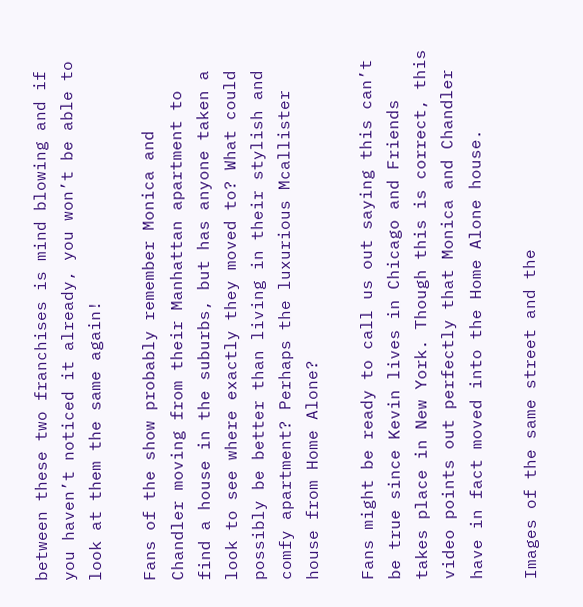between these two franchises is mind blowing and if you haven’t noticed it already, you won’t be able to look at them the same again!

Fans of the show probably remember Monica and Chandler moving from their Manhattan apartment to find a house in the suburbs, but has anyone taken a look to see where exactly they moved to? What could possibly be better than living in their stylish and comfy apartment? Perhaps the luxurious Mcallister house from Home Alone?

Fans might be ready to call us out saying this can’t be true since Kevin lives in Chicago and Friends takes place in New York. Though this is correct, this video points out perfectly that Monica and Chandler have in fact moved into the Home Alone house.

Images of the same street and the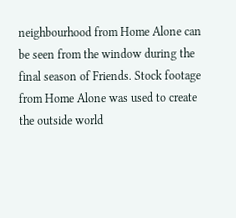neighbourhood from Home Alone can be seen from the window during the final season of Friends. Stock footage from Home Alone was used to create the outside world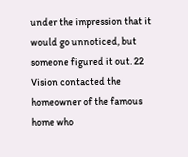under the impression that it would go unnoticed, but someone figured it out. 22 Vision contacted the homeowner of the famous home who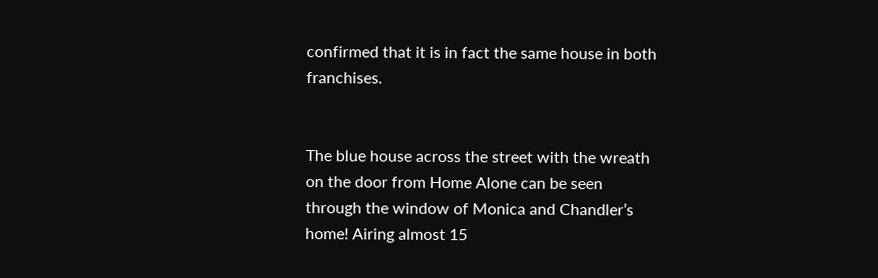confirmed that it is in fact the same house in both franchises.


The blue house across the street with the wreath on the door from Home Alone can be seen through the window of Monica and Chandler’s home! Airing almost 15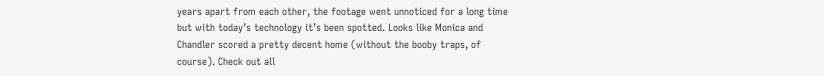years apart from each other, the footage went unnoticed for a long time but with today’s technology it’s been spotted. Looks like Monica and Chandler scored a pretty decent home (without the booby traps, of course). Check out all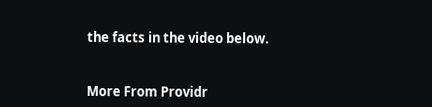the facts in the video below.


More From Providr